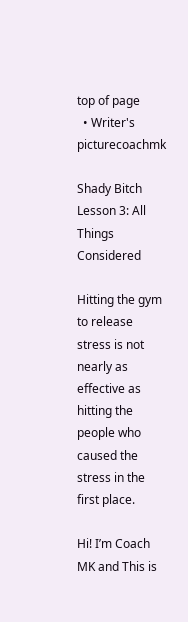top of page
  • Writer's picturecoachmk

Shady Bitch Lesson 3: All Things Considered

Hitting the gym to release stress is not nearly as effective as hitting the people who caused the stress in the first place.

Hi! I’m Coach MK and This is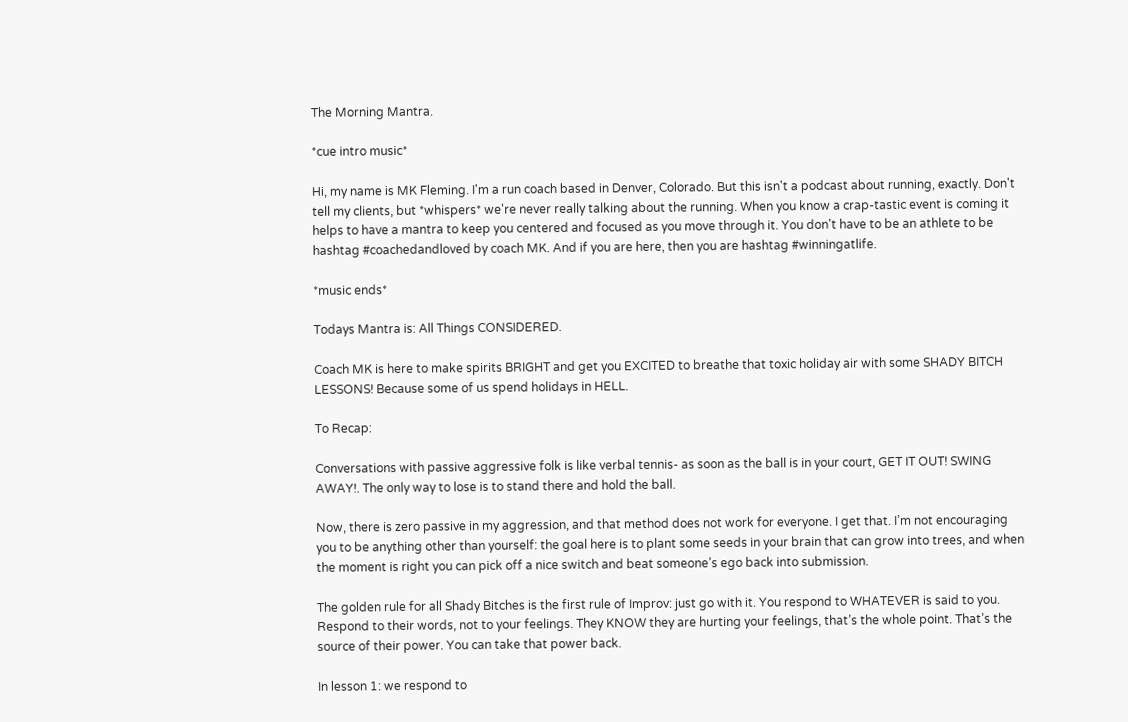The Morning Mantra.

*cue intro music*

Hi, my name is MK Fleming. I'm a run coach based in Denver, Colorado. But this isn't a podcast about running, exactly. Don't tell my clients, but *whispers* we're never really talking about the running. When you know a crap-tastic event is coming it helps to have a mantra to keep you centered and focused as you move through it. You don't have to be an athlete to be hashtag #coachedandloved by coach MK. And if you are here, then you are hashtag #winningatlife.

*music ends*

Todays Mantra is: All Things CONSIDERED.

Coach MK is here to make spirits BRIGHT and get you EXCITED to breathe that toxic holiday air with some SHADY BITCH LESSONS! Because some of us spend holidays in HELL.

To Recap:

Conversations with passive aggressive folk is like verbal tennis- as soon as the ball is in your court, GET IT OUT! SWING AWAY!. The only way to lose is to stand there and hold the ball.

Now, there is zero passive in my aggression, and that method does not work for everyone. I get that. I’m not encouraging you to be anything other than yourself: the goal here is to plant some seeds in your brain that can grow into trees, and when the moment is right you can pick off a nice switch and beat someone’s ego back into submission.

The golden rule for all Shady Bitches is the first rule of Improv: just go with it. You respond to WHATEVER is said to you. Respond to their words, not to your feelings. They KNOW they are hurting your feelings, that’s the whole point. That’s the source of their power. You can take that power back.

In lesson 1: we respond to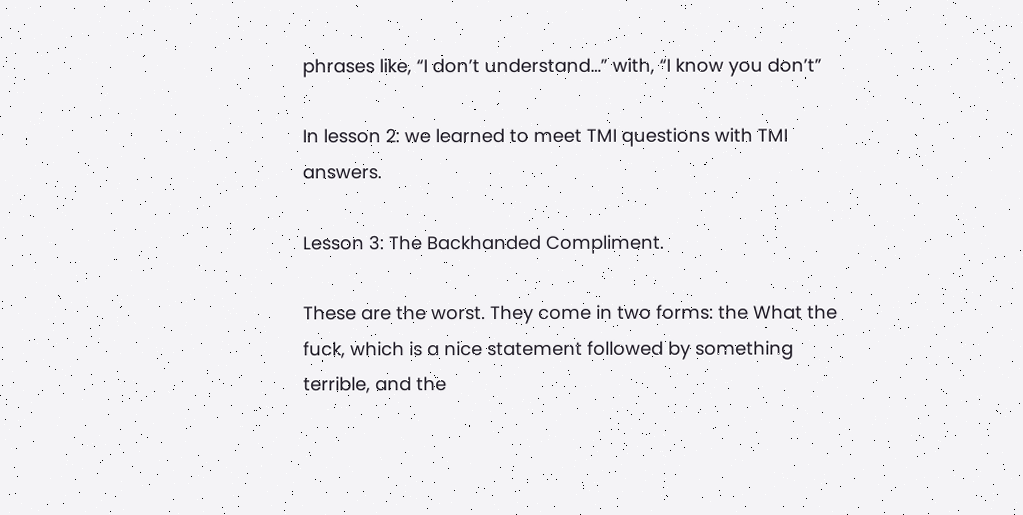phrases like, “I don’t understand…” with, “I know you don’t”

In lesson 2: we learned to meet TMI questions with TMI answers.

Lesson 3: The Backhanded Compliment.

These are the worst. They come in two forms: the What the fuck, which is a nice statement followed by something terrible, and the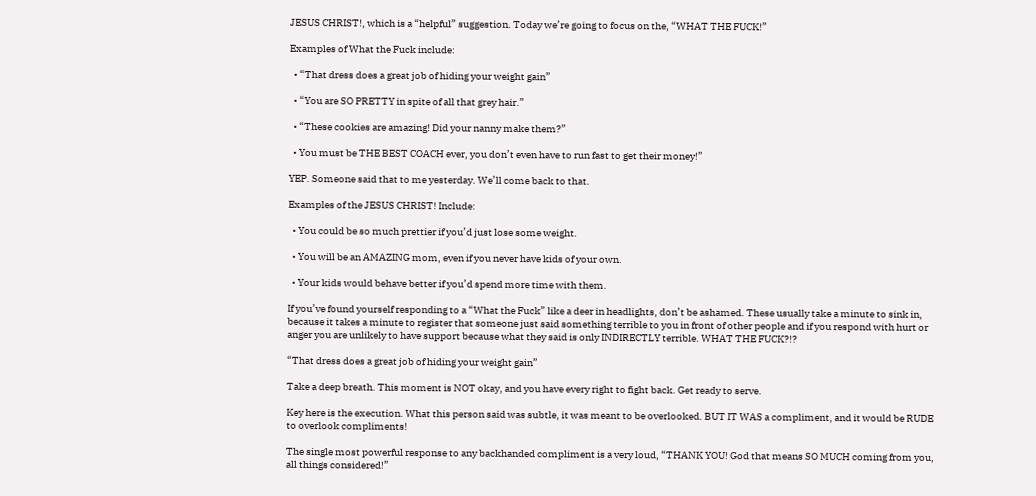JESUS CHRIST!, which is a “helpful” suggestion. Today we’re going to focus on the, “WHAT THE FUCK!”

Examples of What the Fuck include:

  • “That dress does a great job of hiding your weight gain”

  • “You are SO PRETTY in spite of all that grey hair.”

  • “These cookies are amazing! Did your nanny make them?”

  • You must be THE BEST COACH ever, you don’t even have to run fast to get their money!”

YEP. Someone said that to me yesterday. We’ll come back to that.

Examples of the JESUS CHRIST! Include:

  • You could be so much prettier if you’d just lose some weight.

  • You will be an AMAZING mom, even if you never have kids of your own.

  • Your kids would behave better if you’d spend more time with them.

If you’ve found yourself responding to a “What the Fuck” like a deer in headlights, don’t be ashamed. These usually take a minute to sink in, because it takes a minute to register that someone just said something terrible to you in front of other people and if you respond with hurt or anger you are unlikely to have support because what they said is only INDIRECTLY terrible. WHAT THE FUCK?!?

“That dress does a great job of hiding your weight gain”

Take a deep breath. This moment is NOT okay, and you have every right to fight back. Get ready to serve.

Key here is the execution. What this person said was subtle, it was meant to be overlooked. BUT IT WAS a compliment, and it would be RUDE to overlook compliments!

The single most powerful response to any backhanded compliment is a very loud, “THANK YOU! God that means SO MUCH coming from you, all things considered!”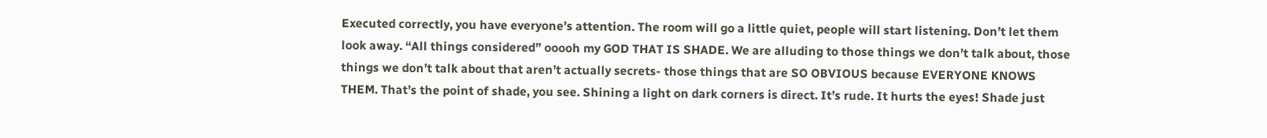Executed correctly, you have everyone’s attention. The room will go a little quiet, people will start listening. Don’t let them look away. “All things considered” ooooh my GOD THAT IS SHADE. We are alluding to those things we don’t talk about, those things we don’t talk about that aren’t actually secrets- those things that are SO OBVIOUS because EVERYONE KNOWS THEM. That’s the point of shade, you see. Shining a light on dark corners is direct. It’s rude. It hurts the eyes! Shade just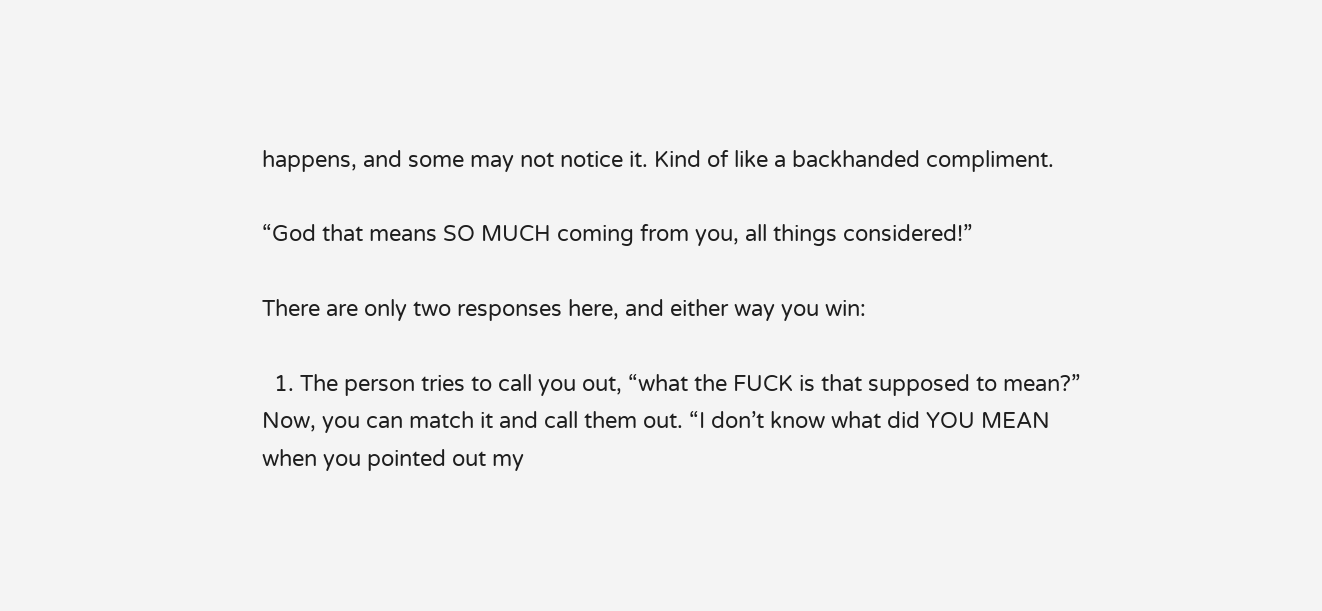happens, and some may not notice it. Kind of like a backhanded compliment.

“God that means SO MUCH coming from you, all things considered!”

There are only two responses here, and either way you win:

  1. The person tries to call you out, “what the FUCK is that supposed to mean?” Now, you can match it and call them out. “I don’t know what did YOU MEAN when you pointed out my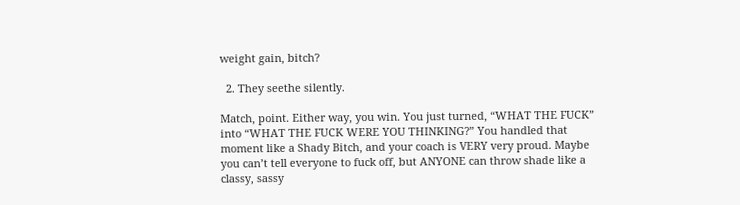weight gain, bitch?

  2. They seethe silently.

Match, point. Either way, you win. You just turned, “WHAT THE FUCK” into “WHAT THE FUCK WERE YOU THINKING?” You handled that moment like a Shady Bitch, and your coach is VERY very proud. Maybe you can’t tell everyone to fuck off, but ANYONE can throw shade like a classy, sassy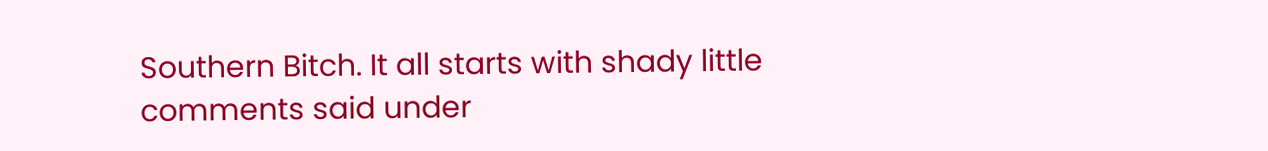Southern Bitch. It all starts with shady little comments said under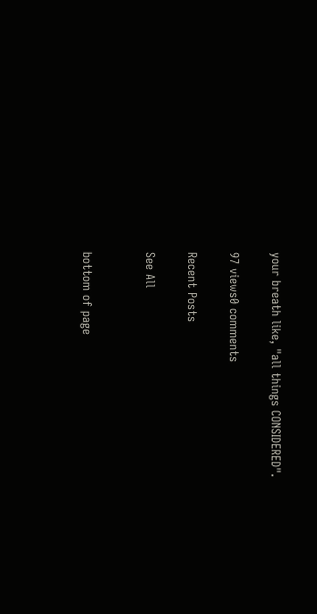your breath like, "all things CONSIDERED".

97 views0 comments

Recent Posts

See All


bottom of page